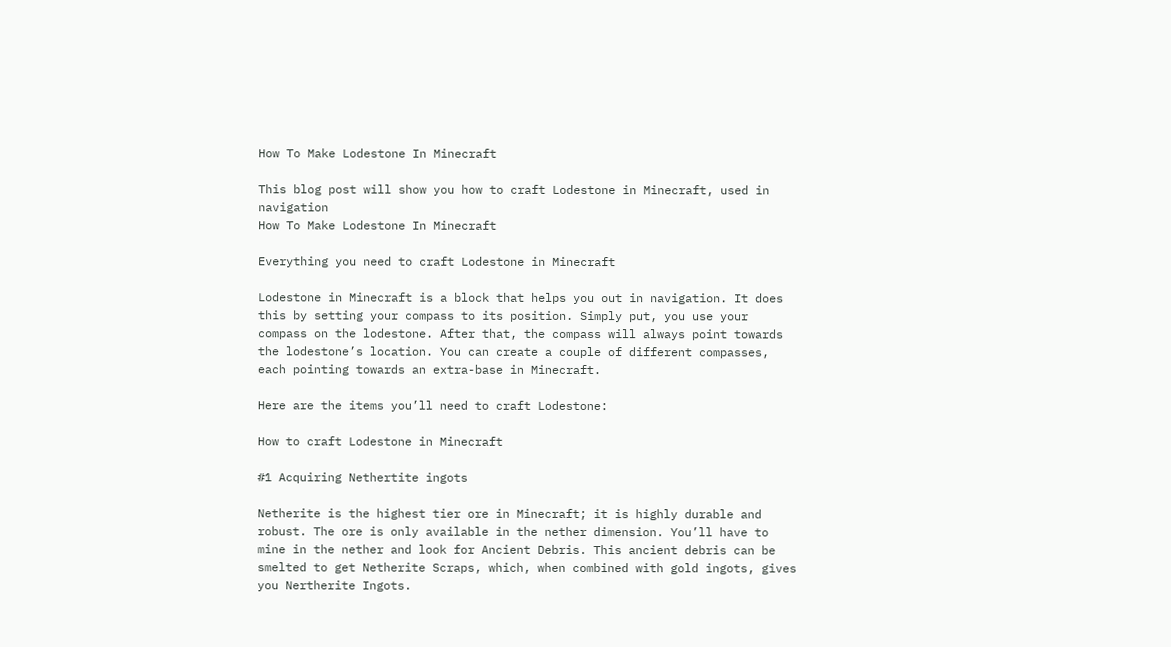How To Make Lodestone In Minecraft

This blog post will show you how to craft Lodestone in Minecraft, used in navigation
How To Make Lodestone In Minecraft

Everything you need to craft Lodestone in Minecraft

Lodestone in Minecraft is a block that helps you out in navigation. It does this by setting your compass to its position. Simply put, you use your compass on the lodestone. After that, the compass will always point towards the lodestone’s location. You can create a couple of different compasses, each pointing towards an extra-base in Minecraft.

Here are the items you’ll need to craft Lodestone:

How to craft Lodestone in Minecraft

#1 Acquiring Nethertite ingots

Netherite is the highest tier ore in Minecraft; it is highly durable and robust. The ore is only available in the nether dimension. You’ll have to mine in the nether and look for Ancient Debris. This ancient debris can be smelted to get Netherite Scraps, which, when combined with gold ingots, gives you Nertherite Ingots.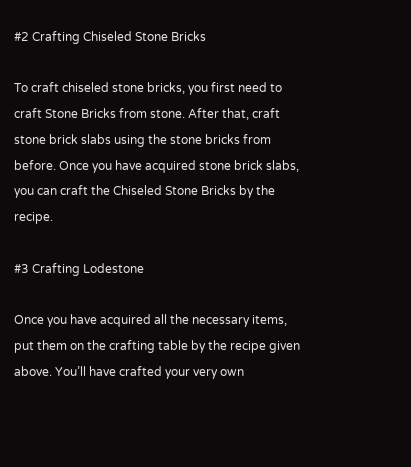#2 Crafting Chiseled Stone Bricks

To craft chiseled stone bricks, you first need to craft Stone Bricks from stone. After that, craft stone brick slabs using the stone bricks from before. Once you have acquired stone brick slabs, you can craft the Chiseled Stone Bricks by the recipe.

#3 Crafting Lodestone

Once you have acquired all the necessary items, put them on the crafting table by the recipe given above. You’ll have crafted your very own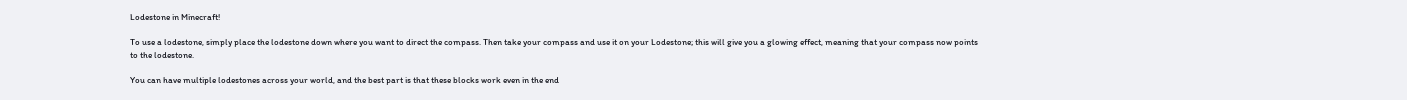Lodestone in Minecraft!

To use a lodestone, simply place the lodestone down where you want to direct the compass. Then take your compass and use it on your Lodestone; this will give you a glowing effect, meaning that your compass now points to the lodestone.

You can have multiple lodestones across your world, and the best part is that these blocks work even in the end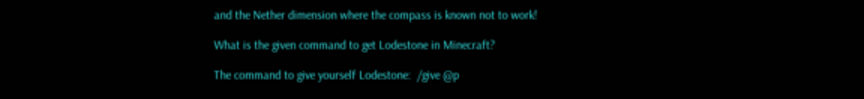and the Nether dimension where the compass is known not to work!

What is the given command to get Lodestone in Minecraft?

The command to give yourself Lodestone:  /give @p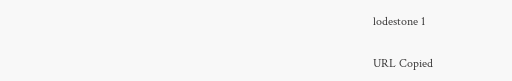lodestone 1

URL Copied